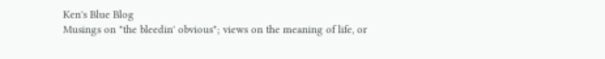Ken's Blue Blog
Musings on "the bleedin' obvious"; views on the meaning of life, or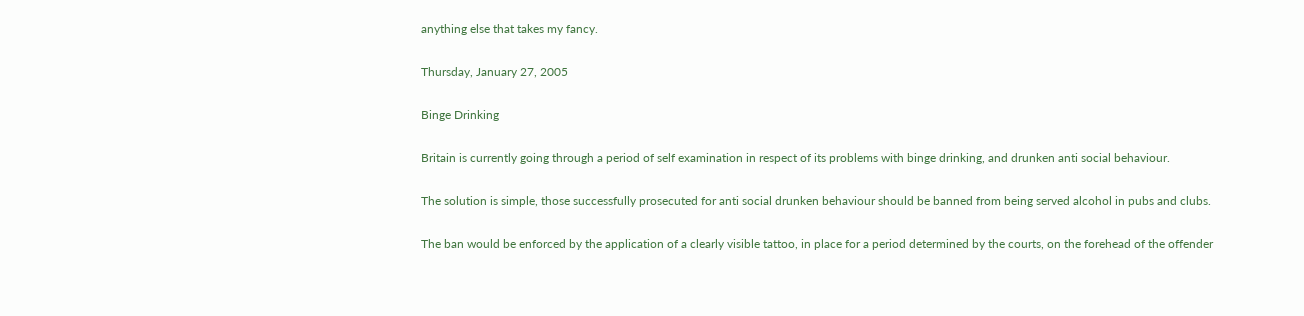anything else that takes my fancy.

Thursday, January 27, 2005

Binge Drinking

Britain is currently going through a period of self examination in respect of its problems with binge drinking, and drunken anti social behaviour.

The solution is simple, those successfully prosecuted for anti social drunken behaviour should be banned from being served alcohol in pubs and clubs.

The ban would be enforced by the application of a clearly visible tattoo, in place for a period determined by the courts, on the forehead of the offender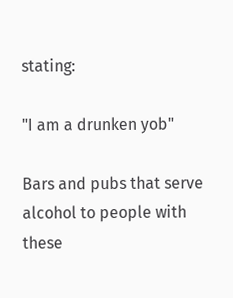stating:

"I am a drunken yob"

Bars and pubs that serve alcohol to people with these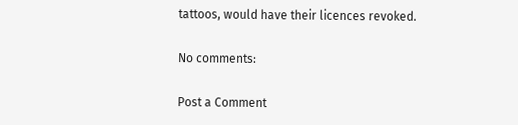tattoos, would have their licences revoked.

No comments:

Post a Comment